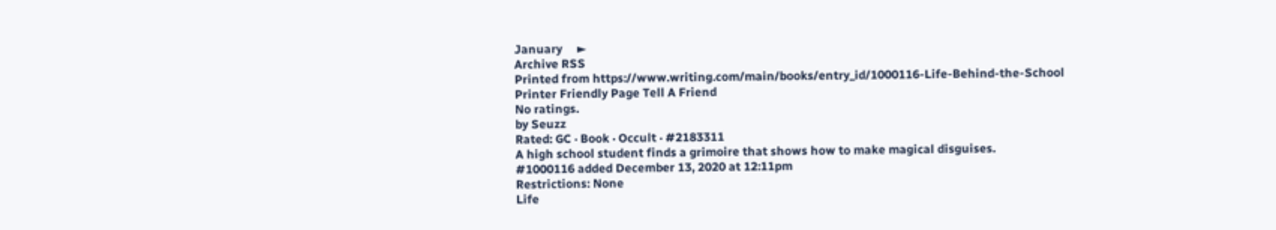January     ►
Archive RSS
Printed from https://www.writing.com/main/books/entry_id/1000116-Life-Behind-the-School
Printer Friendly Page Tell A Friend
No ratings.
by Seuzz
Rated: GC · Book · Occult · #2183311
A high school student finds a grimoire that shows how to make magical disguises.
#1000116 added December 13, 2020 at 12:11pm
Restrictions: None
Life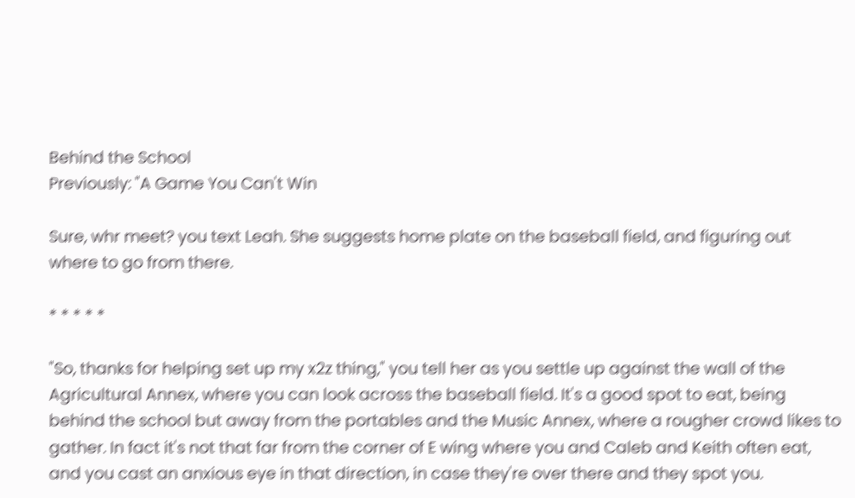Behind the School
Previously: "A Game You Can't Win

Sure, whr meet? you text Leah. She suggests home plate on the baseball field, and figuring out where to go from there.

* * * * *

"So, thanks for helping set up my x2z thing," you tell her as you settle up against the wall of the Agricultural Annex, where you can look across the baseball field. It's a good spot to eat, being behind the school but away from the portables and the Music Annex, where a rougher crowd likes to gather. In fact it's not that far from the corner of E wing where you and Caleb and Keith often eat, and you cast an anxious eye in that direction, in case they're over there and they spot you.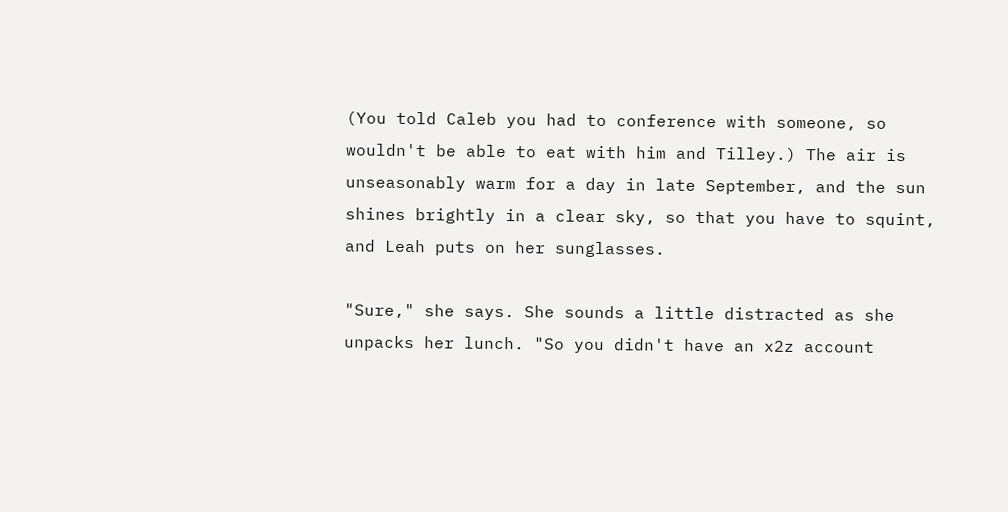(You told Caleb you had to conference with someone, so wouldn't be able to eat with him and Tilley.) The air is unseasonably warm for a day in late September, and the sun shines brightly in a clear sky, so that you have to squint, and Leah puts on her sunglasses.

"Sure," she says. She sounds a little distracted as she unpacks her lunch. "So you didn't have an x2z account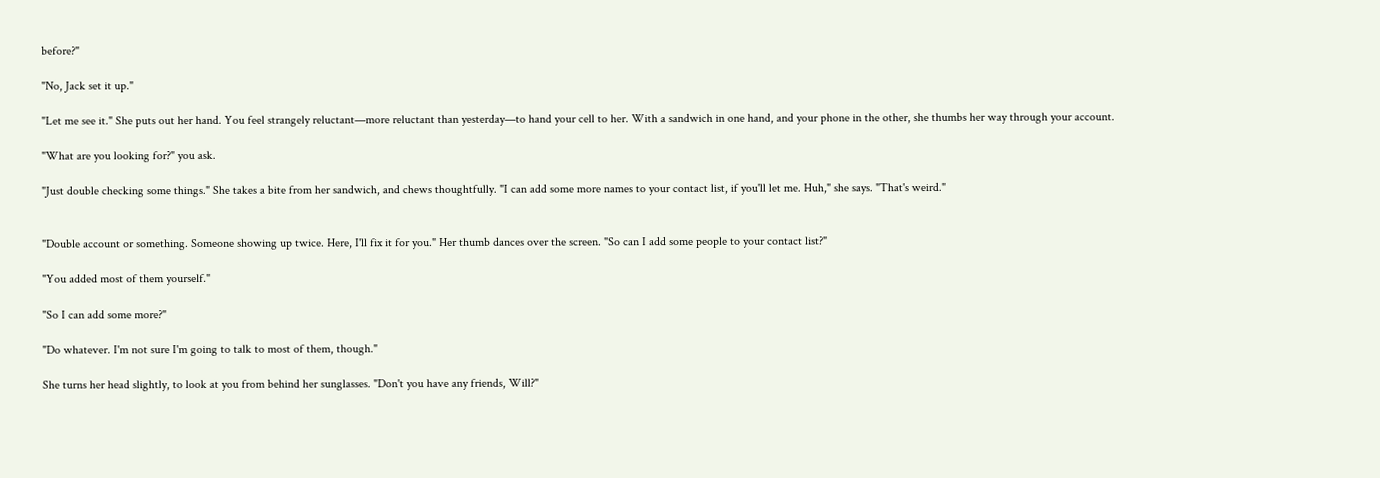before?"

"No, Jack set it up."

"Let me see it." She puts out her hand. You feel strangely reluctant—more reluctant than yesterday—to hand your cell to her. With a sandwich in one hand, and your phone in the other, she thumbs her way through your account.

"What are you looking for?" you ask.

"Just double checking some things." She takes a bite from her sandwich, and chews thoughtfully. "I can add some more names to your contact list, if you'll let me. Huh," she says. "That's weird."


"Double account or something. Someone showing up twice. Here, I'll fix it for you." Her thumb dances over the screen. "So can I add some people to your contact list?"

"You added most of them yourself."

"So I can add some more?"

"Do whatever. I'm not sure I'm going to talk to most of them, though."

She turns her head slightly, to look at you from behind her sunglasses. "Don't you have any friends, Will?"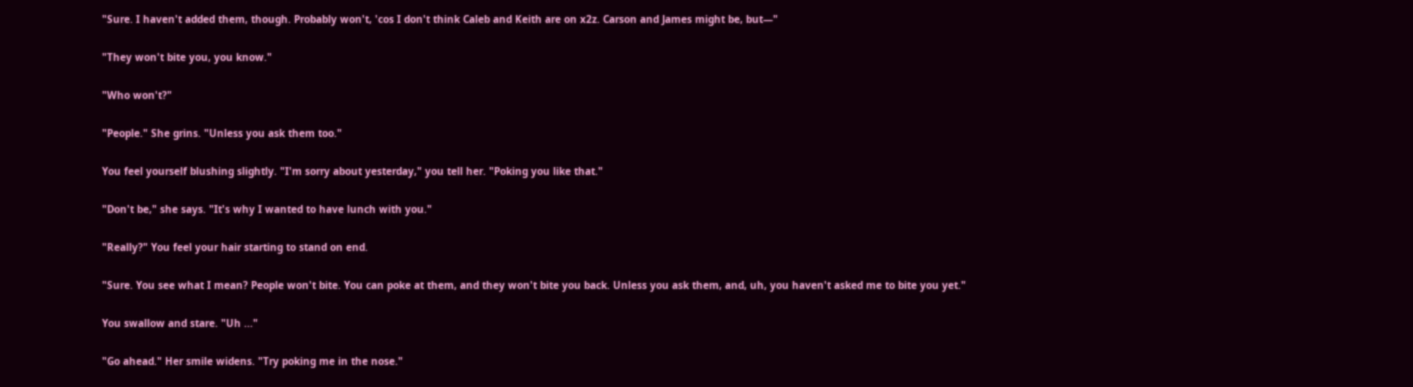"Sure. I haven't added them, though. Probably won't, 'cos I don't think Caleb and Keith are on x2z. Carson and James might be, but—"

"They won't bite you, you know."

"Who won't?"

"People." She grins. "Unless you ask them too."

You feel yourself blushing slightly. "I'm sorry about yesterday," you tell her. "Poking you like that."

"Don't be," she says. "It's why I wanted to have lunch with you."

"Really?" You feel your hair starting to stand on end.

"Sure. You see what I mean? People won't bite. You can poke at them, and they won't bite you back. Unless you ask them, and, uh, you haven't asked me to bite you yet."

You swallow and stare. "Uh ..."

"Go ahead." Her smile widens. "Try poking me in the nose."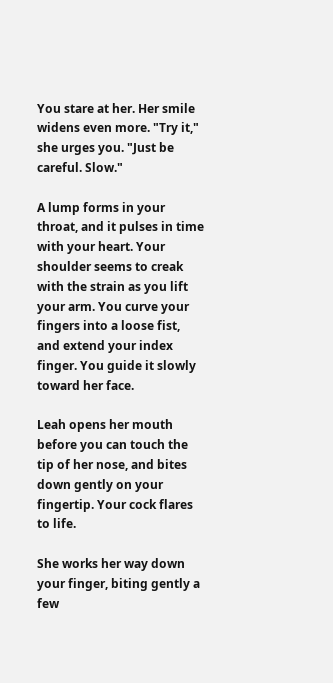You stare at her. Her smile widens even more. "Try it," she urges you. "Just be careful. Slow."

A lump forms in your throat, and it pulses in time with your heart. Your shoulder seems to creak with the strain as you lift your arm. You curve your fingers into a loose fist, and extend your index finger. You guide it slowly toward her face.

Leah opens her mouth before you can touch the tip of her nose, and bites down gently on your fingertip. Your cock flares to life.

She works her way down your finger, biting gently a few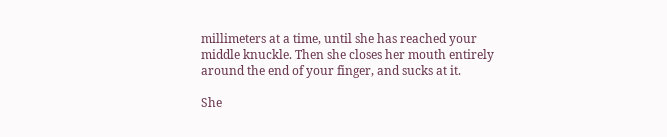millimeters at a time, until she has reached your middle knuckle. Then she closes her mouth entirely around the end of your finger, and sucks at it.

She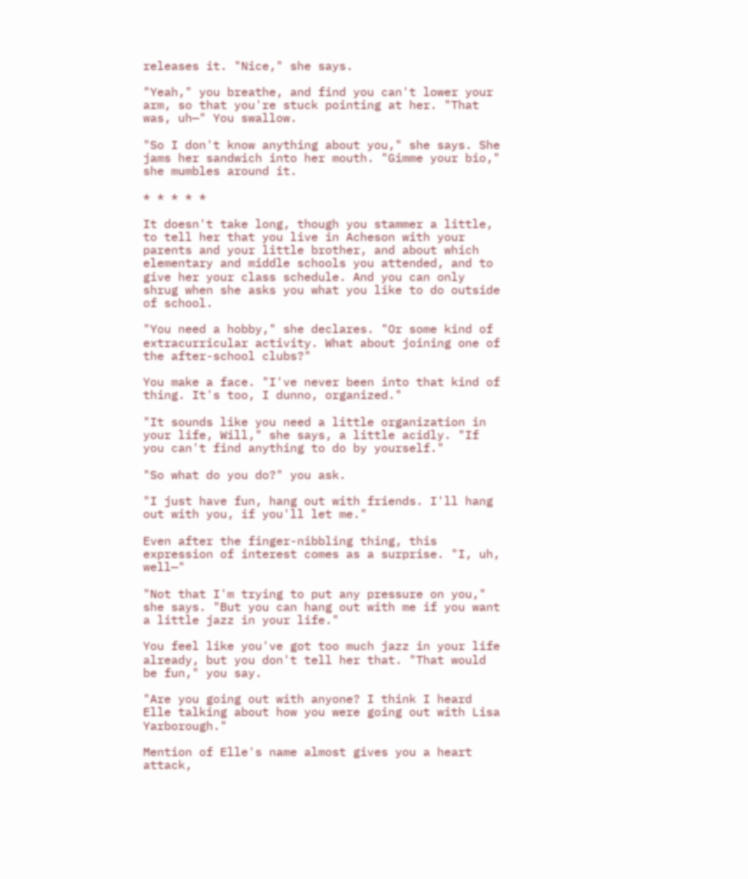releases it. "Nice," she says.

"Yeah," you breathe, and find you can't lower your arm, so that you're stuck pointing at her. "That was, uh—" You swallow.

"So I don't know anything about you," she says. She jams her sandwich into her mouth. "Gimme your bio," she mumbles around it.

* * * * *

It doesn't take long, though you stammer a little, to tell her that you live in Acheson with your parents and your little brother, and about which elementary and middle schools you attended, and to give her your class schedule. And you can only shrug when she asks you what you like to do outside of school.

"You need a hobby," she declares. "Or some kind of extracurricular activity. What about joining one of the after-school clubs?"

You make a face. "I've never been into that kind of thing. It's too, I dunno, organized."

"It sounds like you need a little organization in your life, Will," she says, a little acidly. "If you can't find anything to do by yourself."

"So what do you do?" you ask.

"I just have fun, hang out with friends. I'll hang out with you, if you'll let me."

Even after the finger-nibbling thing, this expression of interest comes as a surprise. "I, uh, well—"

"Not that I'm trying to put any pressure on you," she says. "But you can hang out with me if you want a little jazz in your life."

You feel like you've got too much jazz in your life already, but you don't tell her that. "That would be fun," you say.

"Are you going out with anyone? I think I heard Elle talking about how you were going out with Lisa Yarborough."

Mention of Elle's name almost gives you a heart attack,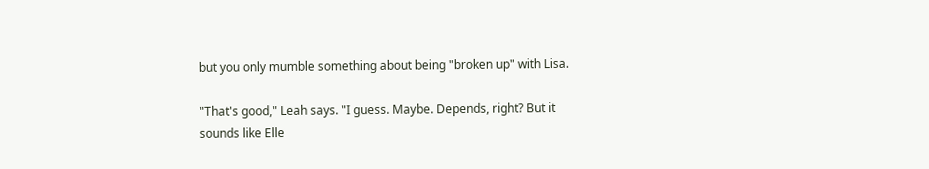but you only mumble something about being "broken up" with Lisa.

"That's good," Leah says. "I guess. Maybe. Depends, right? But it sounds like Elle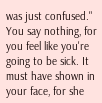was just confused." You say nothing, for you feel like you're going to be sick. It must have shown in your face, for she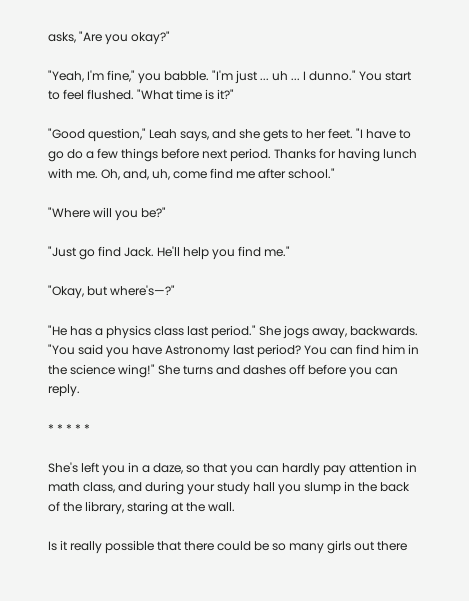asks, "Are you okay?"

"Yeah, I'm fine," you babble. "I'm just ... uh ... I dunno." You start to feel flushed. "What time is it?"

"Good question," Leah says, and she gets to her feet. "I have to go do a few things before next period. Thanks for having lunch with me. Oh, and, uh, come find me after school."

"Where will you be?"

"Just go find Jack. He'll help you find me."

"Okay, but where's—?"

"He has a physics class last period." She jogs away, backwards. "You said you have Astronomy last period? You can find him in the science wing!" She turns and dashes off before you can reply.

* * * * *

She's left you in a daze, so that you can hardly pay attention in math class, and during your study hall you slump in the back of the library, staring at the wall.

Is it really possible that there could be so many girls out there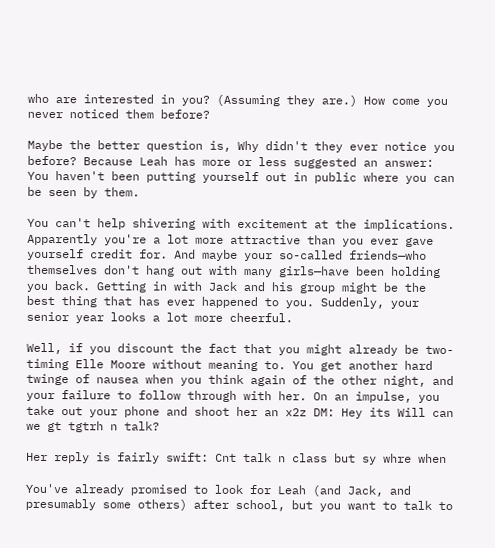who are interested in you? (Assuming they are.) How come you never noticed them before?

Maybe the better question is, Why didn't they ever notice you before? Because Leah has more or less suggested an answer: You haven't been putting yourself out in public where you can be seen by them.

You can't help shivering with excitement at the implications. Apparently you're a lot more attractive than you ever gave yourself credit for. And maybe your so-called friends—who themselves don't hang out with many girls—have been holding you back. Getting in with Jack and his group might be the best thing that has ever happened to you. Suddenly, your senior year looks a lot more cheerful.

Well, if you discount the fact that you might already be two-timing Elle Moore without meaning to. You get another hard twinge of nausea when you think again of the other night, and your failure to follow through with her. On an impulse, you take out your phone and shoot her an x2z DM: Hey its Will can we gt tgtrh n talk?

Her reply is fairly swift: Cnt talk n class but sy whre when

You've already promised to look for Leah (and Jack, and presumably some others) after school, but you want to talk to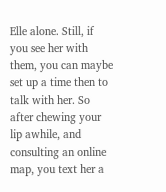Elle alone. Still, if you see her with them, you can maybe set up a time then to talk with her. So after chewing your lip awhile, and consulting an online map, you text her a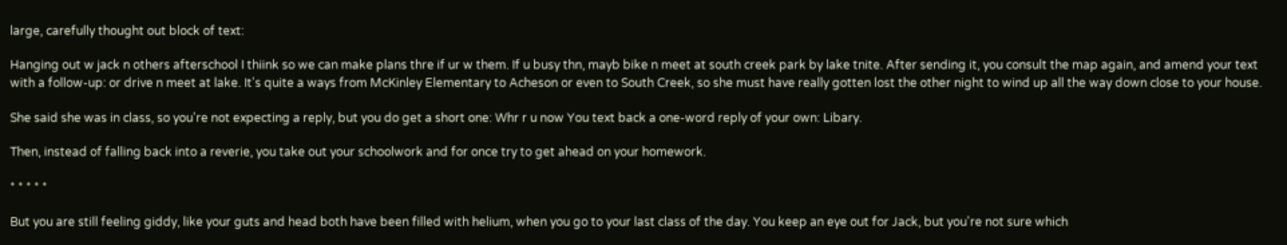large, carefully thought out block of text:

Hanging out w jack n others afterschool I thiink so we can make plans thre if ur w them. If u busy thn, mayb bike n meet at south creek park by lake tnite. After sending it, you consult the map again, and amend your text with a follow-up: or drive n meet at lake. It's quite a ways from McKinley Elementary to Acheson or even to South Creek, so she must have really gotten lost the other night to wind up all the way down close to your house.

She said she was in class, so you're not expecting a reply, but you do get a short one: Whr r u now You text back a one-word reply of your own: Libary.

Then, instead of falling back into a reverie, you take out your schoolwork and for once try to get ahead on your homework.

* * * * *

But you are still feeling giddy, like your guts and head both have been filled with helium, when you go to your last class of the day. You keep an eye out for Jack, but you're not sure which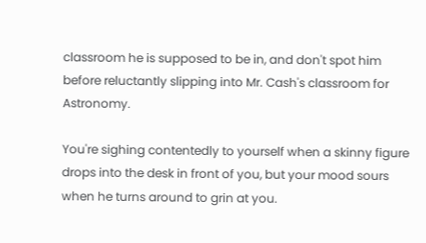classroom he is supposed to be in, and don't spot him before reluctantly slipping into Mr. Cash's classroom for Astronomy.

You're sighing contentedly to yourself when a skinny figure drops into the desk in front of you, but your mood sours when he turns around to grin at you.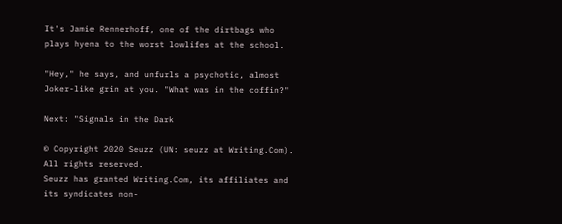It's Jamie Rennerhoff, one of the dirtbags who plays hyena to the worst lowlifes at the school.

"Hey," he says, and unfurls a psychotic, almost Joker-like grin at you. "What was in the coffin?"

Next: "Signals in the Dark

© Copyright 2020 Seuzz (UN: seuzz at Writing.Com). All rights reserved.
Seuzz has granted Writing.Com, its affiliates and its syndicates non-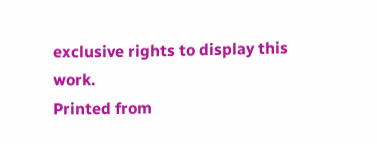exclusive rights to display this work.
Printed from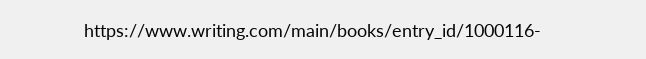https://www.writing.com/main/books/entry_id/1000116-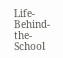Life-Behind-the-School